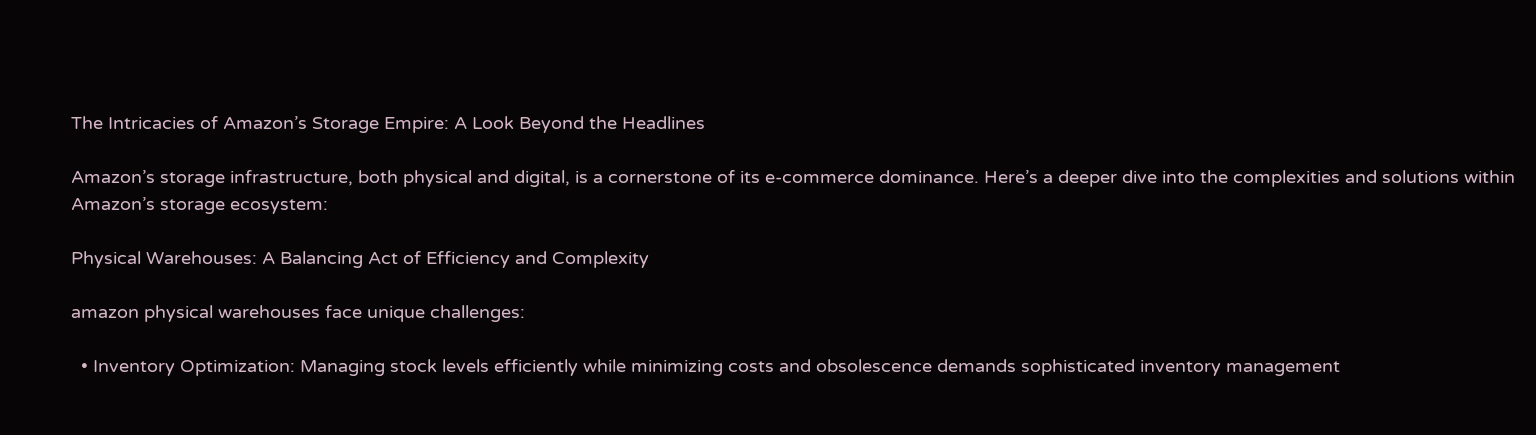The Intricacies of Amazon’s Storage Empire: A Look Beyond the Headlines

Amazon’s storage infrastructure, both physical and digital, is a cornerstone of its e-commerce dominance. Here’s a deeper dive into the complexities and solutions within Amazon’s storage ecosystem:

Physical Warehouses: A Balancing Act of Efficiency and Complexity

amazon physical warehouses face unique challenges:

  • Inventory Optimization: Managing stock levels efficiently while minimizing costs and obsolescence demands sophisticated inventory management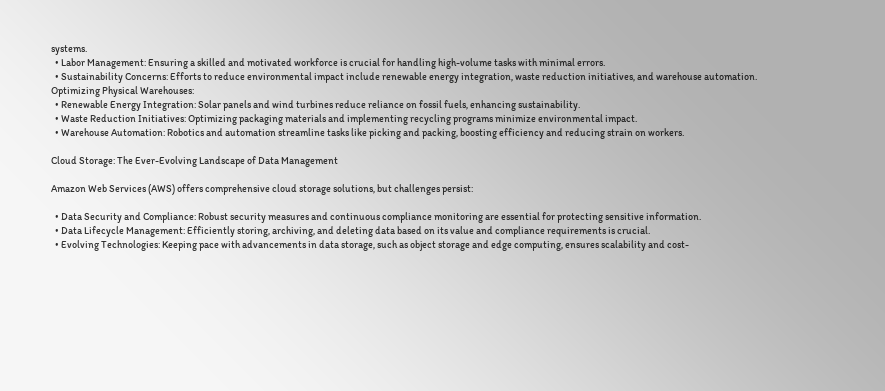systems.
  • Labor Management: Ensuring a skilled and motivated workforce is crucial for handling high-volume tasks with minimal errors.
  • Sustainability Concerns: Efforts to reduce environmental impact include renewable energy integration, waste reduction initiatives, and warehouse automation.
Optimizing Physical Warehouses:
  • Renewable Energy Integration: Solar panels and wind turbines reduce reliance on fossil fuels, enhancing sustainability.
  • Waste Reduction Initiatives: Optimizing packaging materials and implementing recycling programs minimize environmental impact.
  • Warehouse Automation: Robotics and automation streamline tasks like picking and packing, boosting efficiency and reducing strain on workers.

Cloud Storage: The Ever-Evolving Landscape of Data Management

Amazon Web Services (AWS) offers comprehensive cloud storage solutions, but challenges persist:

  • Data Security and Compliance: Robust security measures and continuous compliance monitoring are essential for protecting sensitive information.
  • Data Lifecycle Management: Efficiently storing, archiving, and deleting data based on its value and compliance requirements is crucial.
  • Evolving Technologies: Keeping pace with advancements in data storage, such as object storage and edge computing, ensures scalability and cost-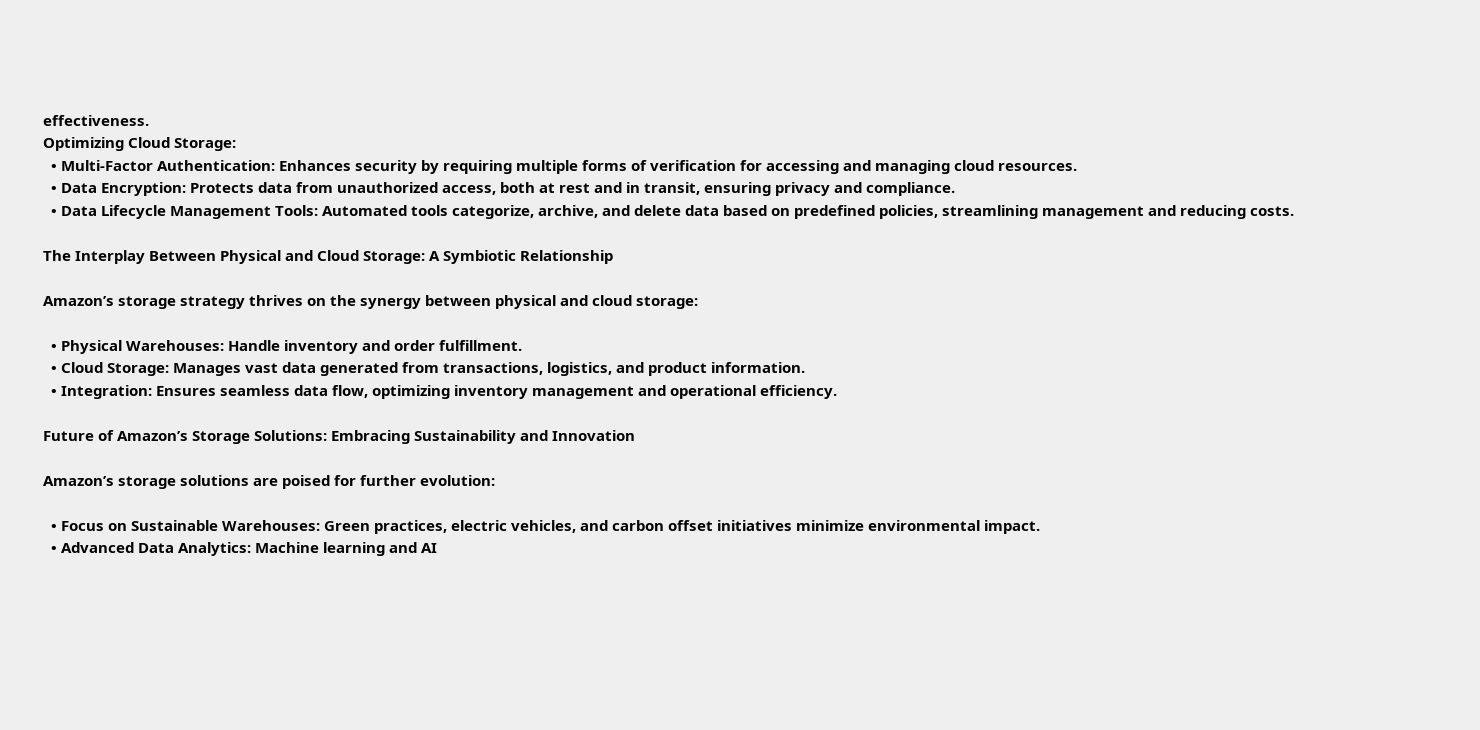effectiveness.
Optimizing Cloud Storage:
  • Multi-Factor Authentication: Enhances security by requiring multiple forms of verification for accessing and managing cloud resources.
  • Data Encryption: Protects data from unauthorized access, both at rest and in transit, ensuring privacy and compliance.
  • Data Lifecycle Management Tools: Automated tools categorize, archive, and delete data based on predefined policies, streamlining management and reducing costs.

The Interplay Between Physical and Cloud Storage: A Symbiotic Relationship

Amazon’s storage strategy thrives on the synergy between physical and cloud storage:

  • Physical Warehouses: Handle inventory and order fulfillment.
  • Cloud Storage: Manages vast data generated from transactions, logistics, and product information.
  • Integration: Ensures seamless data flow, optimizing inventory management and operational efficiency.

Future of Amazon’s Storage Solutions: Embracing Sustainability and Innovation

Amazon’s storage solutions are poised for further evolution:

  • Focus on Sustainable Warehouses: Green practices, electric vehicles, and carbon offset initiatives minimize environmental impact.
  • Advanced Data Analytics: Machine learning and AI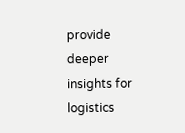provide deeper insights for logistics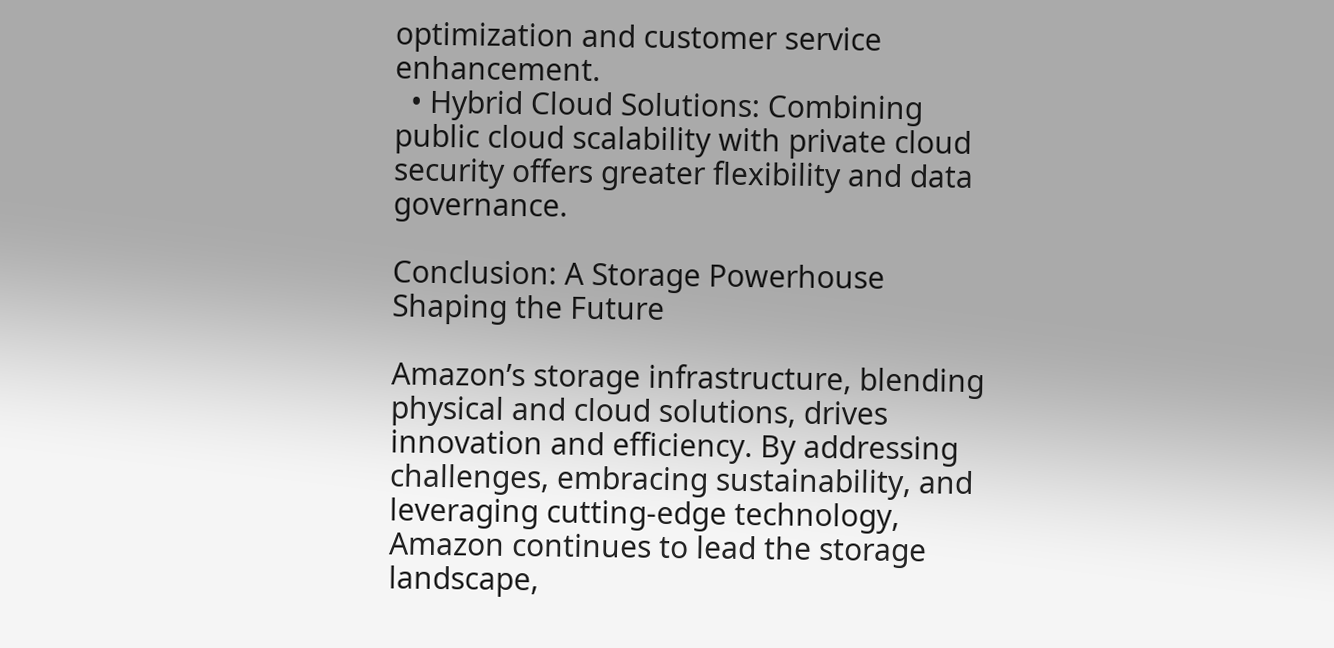optimization and customer service enhancement.
  • Hybrid Cloud Solutions: Combining public cloud scalability with private cloud security offers greater flexibility and data governance.

Conclusion: A Storage Powerhouse Shaping the Future

Amazon’s storage infrastructure, blending physical and cloud solutions, drives innovation and efficiency. By addressing challenges, embracing sustainability, and leveraging cutting-edge technology, Amazon continues to lead the storage landscape,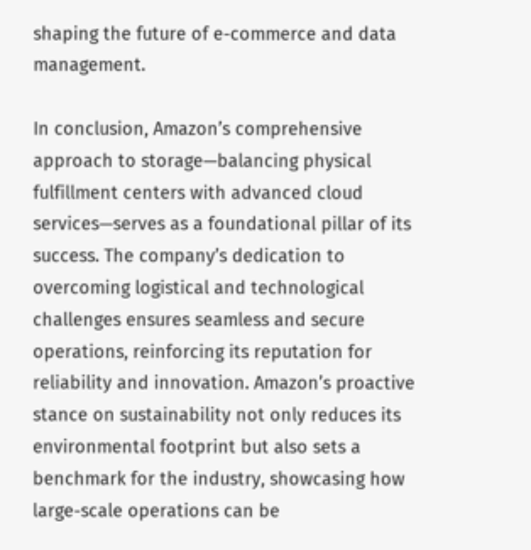shaping the future of e-commerce and data management.

In conclusion, Amazon’s comprehensive approach to storage—balancing physical fulfillment centers with advanced cloud services—serves as a foundational pillar of its success. The company’s dedication to overcoming logistical and technological challenges ensures seamless and secure operations, reinforcing its reputation for reliability and innovation. Amazon’s proactive stance on sustainability not only reduces its environmental footprint but also sets a benchmark for the industry, showcasing how large-scale operations can be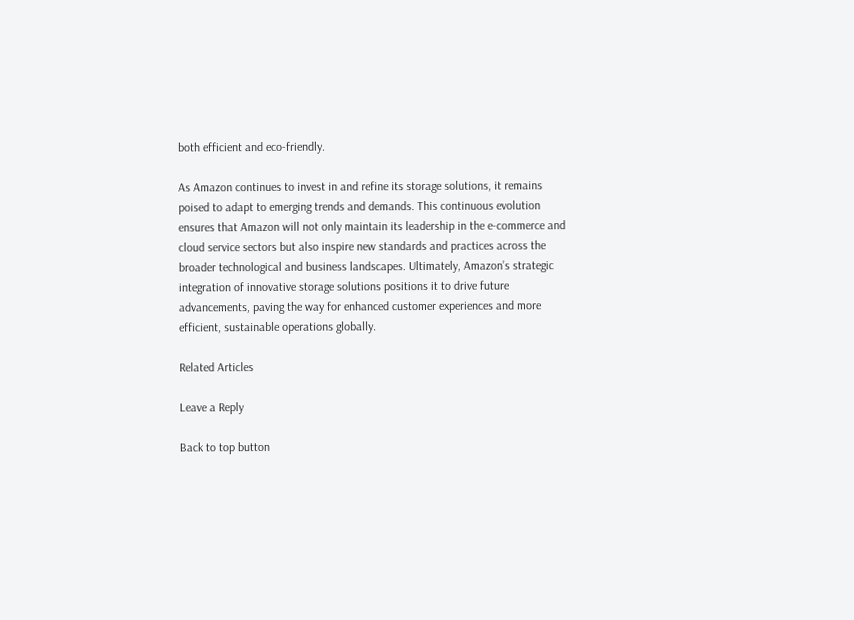both efficient and eco-friendly.

As Amazon continues to invest in and refine its storage solutions, it remains poised to adapt to emerging trends and demands. This continuous evolution ensures that Amazon will not only maintain its leadership in the e-commerce and cloud service sectors but also inspire new standards and practices across the broader technological and business landscapes. Ultimately, Amazon’s strategic integration of innovative storage solutions positions it to drive future advancements, paving the way for enhanced customer experiences and more efficient, sustainable operations globally.

Related Articles

Leave a Reply

Back to top button